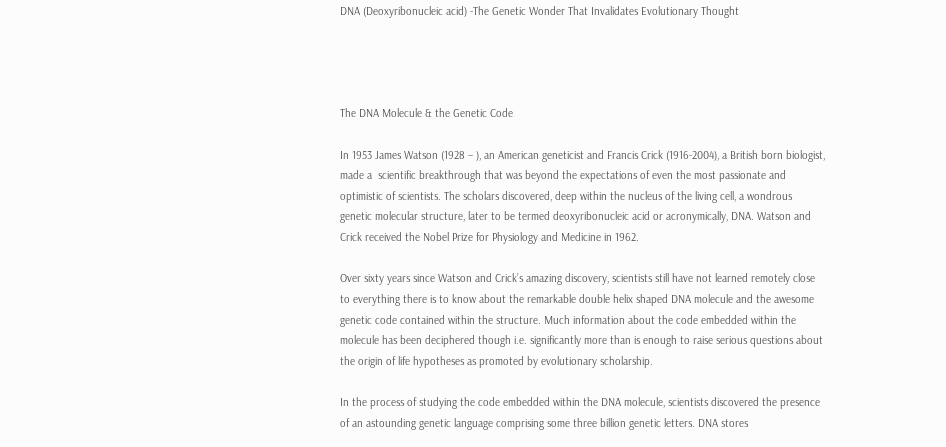DNA (Deoxyribonucleic acid) -The Genetic Wonder That Invalidates Evolutionary Thought




The DNA Molecule & the Genetic Code

In 1953 James Watson (1928 – ), an American geneticist and Francis Crick (1916-2004), a British born biologist, made a  scientific breakthrough that was beyond the expectations of even the most passionate and optimistic of scientists. The scholars discovered, deep within the nucleus of the living cell, a wondrous genetic molecular structure, later to be termed deoxyribonucleic acid or acronymically, DNA. Watson and Crick received the Nobel Prize for Physiology and Medicine in 1962.

Over sixty years since Watson and Crick’s amazing discovery, scientists still have not learned remotely close to everything there is to know about the remarkable double helix shaped DNA molecule and the awesome genetic code contained within the structure. Much information about the code embedded within the molecule has been deciphered though i.e. significantly more than is enough to raise serious questions about the origin of life hypotheses as promoted by evolutionary scholarship.

In the process of studying the code embedded within the DNA molecule, scientists discovered the presence of an astounding genetic language comprising some three billion genetic letters. DNA stores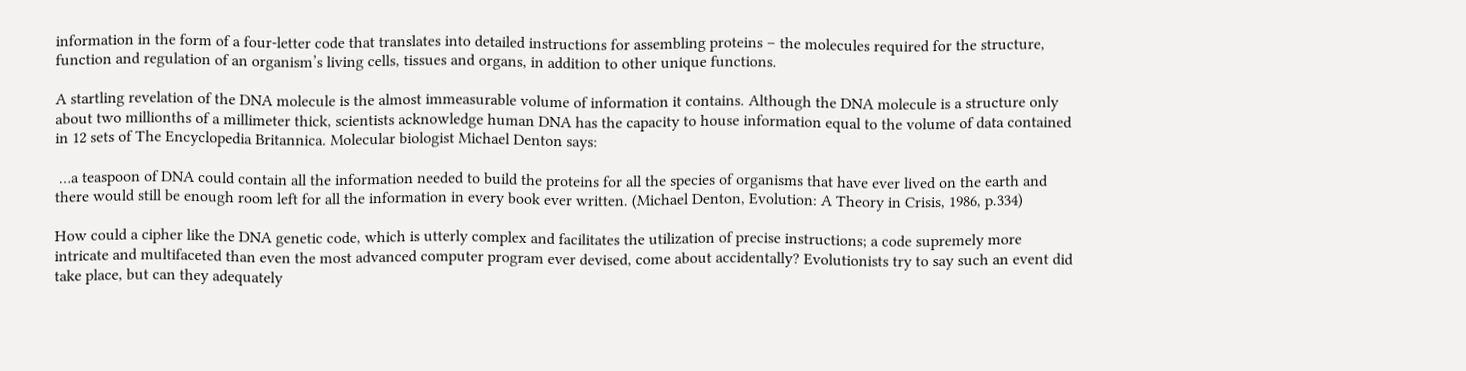information in the form of a four-letter code that translates into detailed instructions for assembling proteins – the molecules required for the structure, function and regulation of an organism’s living cells, tissues and organs, in addition to other unique functions.

A startling revelation of the DNA molecule is the almost immeasurable volume of information it contains. Although the DNA molecule is a structure only about two millionths of a millimeter thick, scientists acknowledge human DNA has the capacity to house information equal to the volume of data contained in 12 sets of The Encyclopedia Britannica. Molecular biologist Michael Denton says:

 …a teaspoon of DNA could contain all the information needed to build the proteins for all the species of organisms that have ever lived on the earth and there would still be enough room left for all the information in every book ever written. (Michael Denton, Evolution: A Theory in Crisis, 1986, p.334)

How could a cipher like the DNA genetic code, which is utterly complex and facilitates the utilization of precise instructions; a code supremely more intricate and multifaceted than even the most advanced computer program ever devised, come about accidentally? Evolutionists try to say such an event did take place, but can they adequately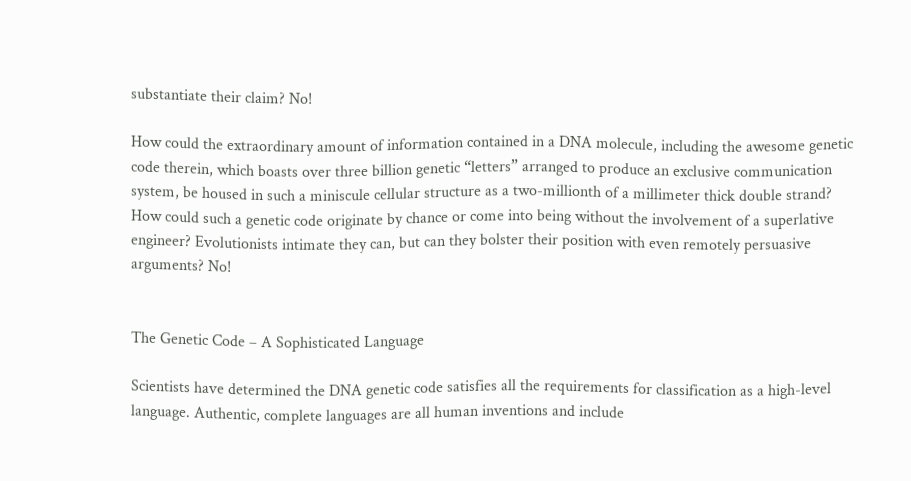substantiate their claim? No!

How could the extraordinary amount of information contained in a DNA molecule, including the awesome genetic code therein, which boasts over three billion genetic “letters” arranged to produce an exclusive communication system, be housed in such a miniscule cellular structure as a two-millionth of a millimeter thick double strand? How could such a genetic code originate by chance or come into being without the involvement of a superlative engineer? Evolutionists intimate they can, but can they bolster their position with even remotely persuasive arguments? No!


The Genetic Code – A Sophisticated Language

Scientists have determined the DNA genetic code satisfies all the requirements for classification as a high-level language. Authentic, complete languages are all human inventions and include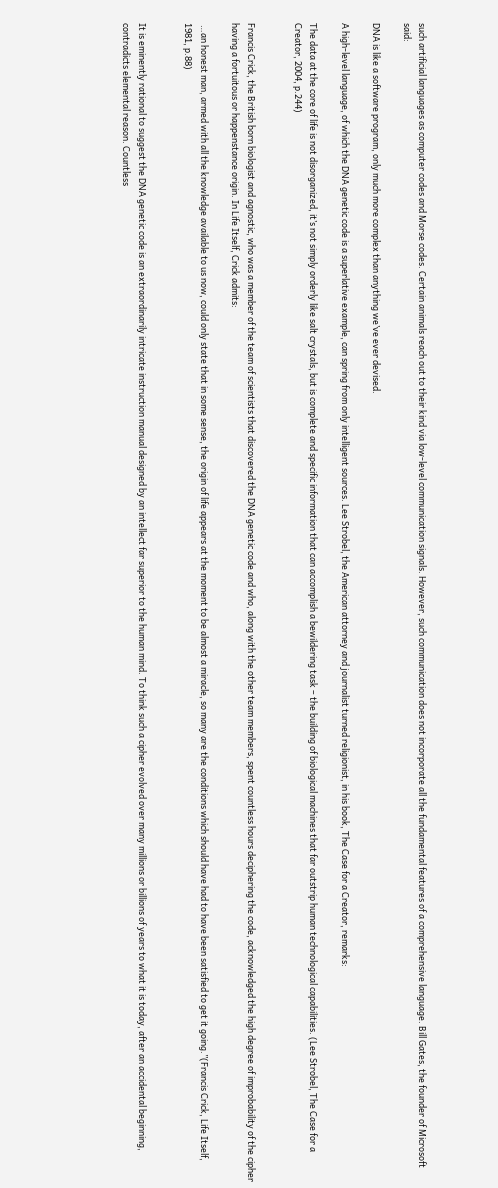such artificial languages as computer codes and Morse codes. Certain animals reach out to their kind via low-level communication signals. However, such communication does not incorporate all the fundamental features of a comprehensive language. Bill Gates, the founder of Microsoft said:

DNA is like a software program, only much more complex than anything we’ve ever devised.

A high-level language, of which the DNA genetic code is a superlative example, can spring from only intelligent sources. Lee Strobel, the American attorney and journalist turned religionist, in his book, The Case for a Creator, remarks:

The data at the core of life is not disorganized, it’s not simply orderly like salt crystals, but is complete and specific information that can accomplish a bewildering task – the building of biological machines that far outstrip human technological capabilities. (Lee Strobel, The Case for a Creator, 2004, p.244)


Francis Crick, the British born biologist and agnostic, who was a member of the team of scientists that discovered the DNA genetic code and who, along with the other team members, spent countless hours deciphering the code, acknowledged the high degree of improbability of the cipher having a fortuitous or happenstance origin. In Life Itself, Crick admits:

 …an honest man, armed with all the knowledge available to us now, could only state that in some sense, the origin of life appears at the moment to be almost a miracle, so many are the conditions which should have had to have been satisfied to get it going.”(Francis Crick, Life Itself, 1981, p.88)


It is eminently rational to suggest the DNA genetic code is an extraordinarily intricate instruction manual designed by an intellect far superior to the human mind. To think such a cipher evolved over many millions or billions of years to what it is today, after an accidental beginning, contradicts elemental reason. Countless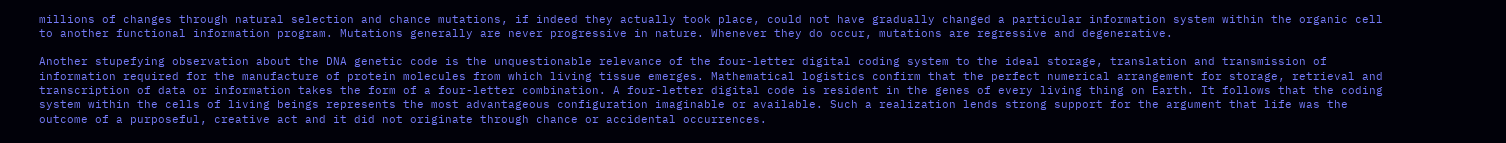millions of changes through natural selection and chance mutations, if indeed they actually took place, could not have gradually changed a particular information system within the organic cell to another functional information program. Mutations generally are never progressive in nature. Whenever they do occur, mutations are regressive and degenerative.

Another stupefying observation about the DNA genetic code is the unquestionable relevance of the four-letter digital coding system to the ideal storage, translation and transmission of information required for the manufacture of protein molecules from which living tissue emerges. Mathematical logistics confirm that the perfect numerical arrangement for storage, retrieval and transcription of data or information takes the form of a four-letter combination. A four-letter digital code is resident in the genes of every living thing on Earth. It follows that the coding system within the cells of living beings represents the most advantageous configuration imaginable or available. Such a realization lends strong support for the argument that life was the outcome of a purposeful, creative act and it did not originate through chance or accidental occurrences.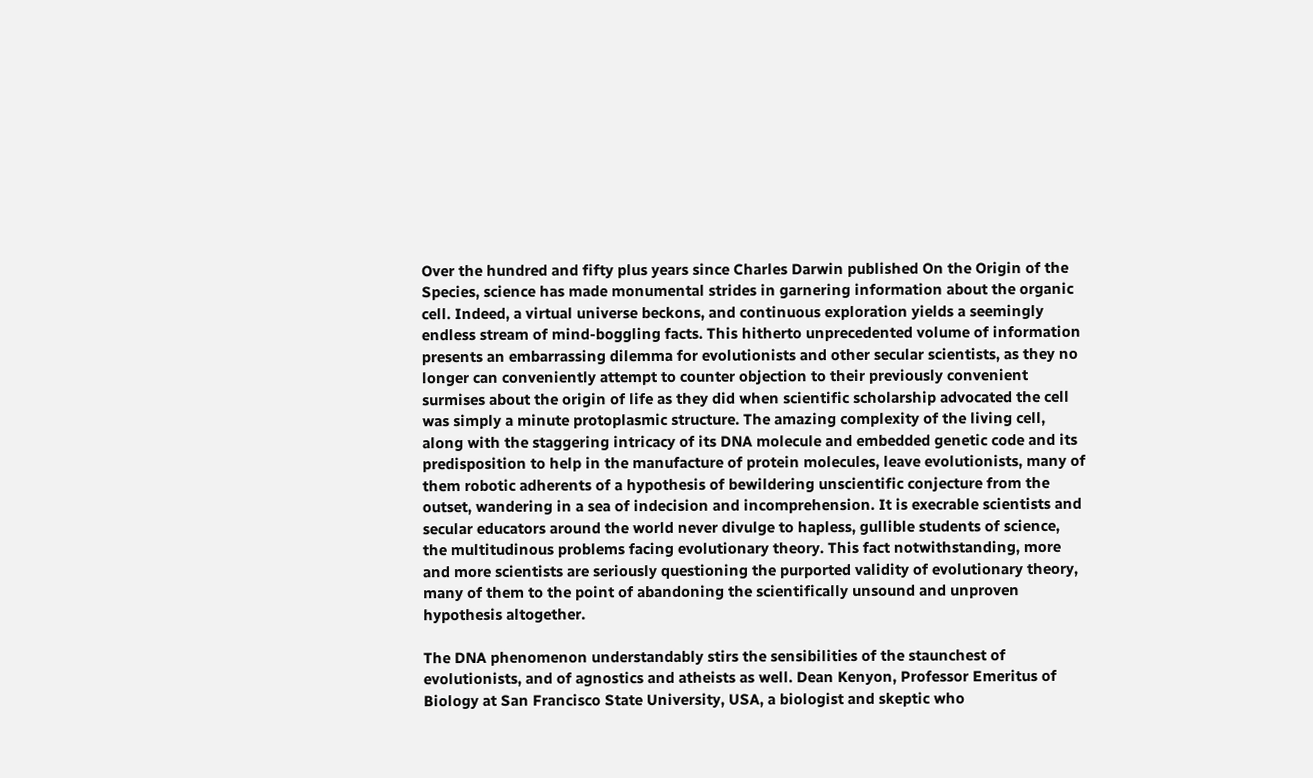Over the hundred and fifty plus years since Charles Darwin published On the Origin of the Species, science has made monumental strides in garnering information about the organic cell. Indeed, a virtual universe beckons, and continuous exploration yields a seemingly endless stream of mind-boggling facts. This hitherto unprecedented volume of information presents an embarrassing dilemma for evolutionists and other secular scientists, as they no longer can conveniently attempt to counter objection to their previously convenient surmises about the origin of life as they did when scientific scholarship advocated the cell was simply a minute protoplasmic structure. The amazing complexity of the living cell, along with the staggering intricacy of its DNA molecule and embedded genetic code and its predisposition to help in the manufacture of protein molecules, leave evolutionists, many of them robotic adherents of a hypothesis of bewildering unscientific conjecture from the outset, wandering in a sea of indecision and incomprehension. It is execrable scientists and secular educators around the world never divulge to hapless, gullible students of science, the multitudinous problems facing evolutionary theory. This fact notwithstanding, more and more scientists are seriously questioning the purported validity of evolutionary theory, many of them to the point of abandoning the scientifically unsound and unproven hypothesis altogether.

The DNA phenomenon understandably stirs the sensibilities of the staunchest of evolutionists, and of agnostics and atheists as well. Dean Kenyon, Professor Emeritus of Biology at San Francisco State University, USA, a biologist and skeptic who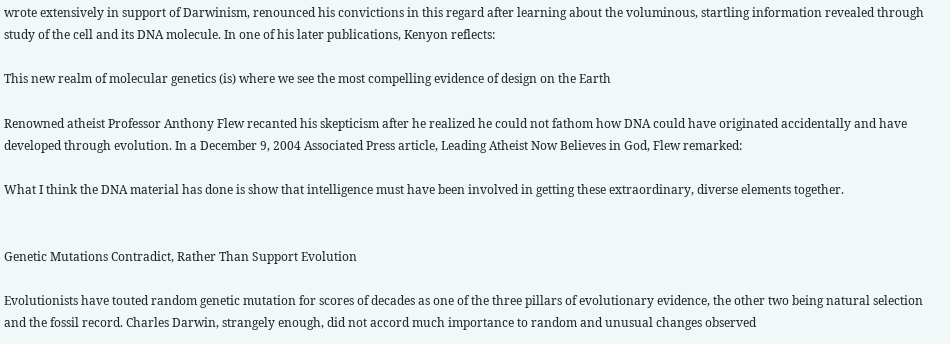wrote extensively in support of Darwinism, renounced his convictions in this regard after learning about the voluminous, startling information revealed through study of the cell and its DNA molecule. In one of his later publications, Kenyon reflects:

This new realm of molecular genetics (is) where we see the most compelling evidence of design on the Earth

Renowned atheist Professor Anthony Flew recanted his skepticism after he realized he could not fathom how DNA could have originated accidentally and have developed through evolution. In a December 9, 2004 Associated Press article, Leading Atheist Now Believes in God, Flew remarked:

What I think the DNA material has done is show that intelligence must have been involved in getting these extraordinary, diverse elements together.


Genetic Mutations Contradict, Rather Than Support Evolution

Evolutionists have touted random genetic mutation for scores of decades as one of the three pillars of evolutionary evidence, the other two being natural selection and the fossil record. Charles Darwin, strangely enough, did not accord much importance to random and unusual changes observed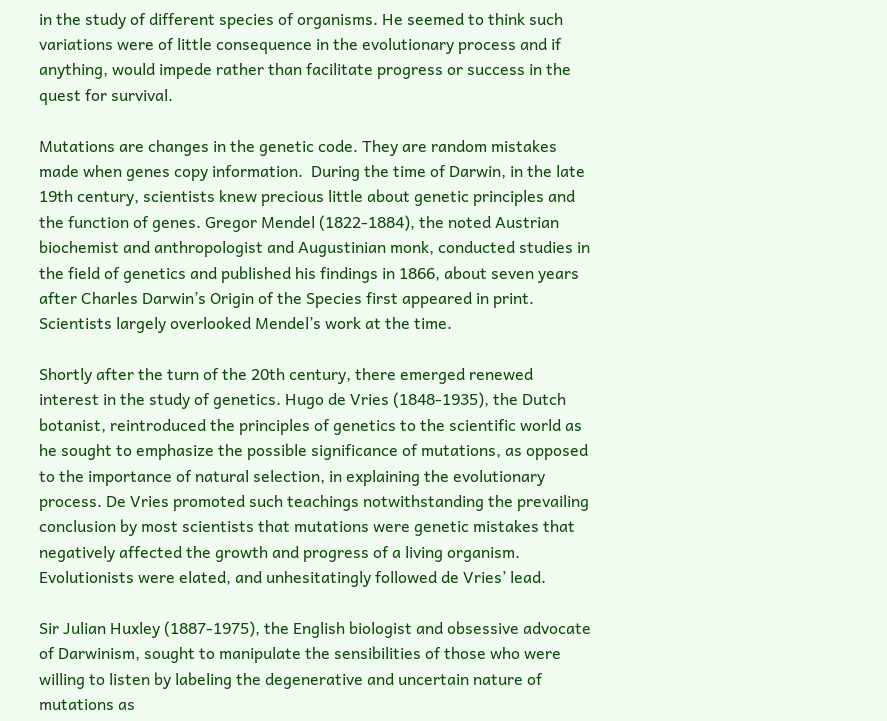in the study of different species of organisms. He seemed to think such variations were of little consequence in the evolutionary process and if anything, would impede rather than facilitate progress or success in the quest for survival.

Mutations are changes in the genetic code. They are random mistakes made when genes copy information.  During the time of Darwin, in the late 19th century, scientists knew precious little about genetic principles and the function of genes. Gregor Mendel (1822-1884), the noted Austrian biochemist and anthropologist and Augustinian monk, conducted studies in the field of genetics and published his findings in 1866, about seven years after Charles Darwin’s Origin of the Species first appeared in print. Scientists largely overlooked Mendel’s work at the time.

Shortly after the turn of the 20th century, there emerged renewed interest in the study of genetics. Hugo de Vries (1848-1935), the Dutch botanist, reintroduced the principles of genetics to the scientific world as he sought to emphasize the possible significance of mutations, as opposed to the importance of natural selection, in explaining the evolutionary process. De Vries promoted such teachings notwithstanding the prevailing conclusion by most scientists that mutations were genetic mistakes that negatively affected the growth and progress of a living organism. Evolutionists were elated, and unhesitatingly followed de Vries’ lead.

Sir Julian Huxley (1887-1975), the English biologist and obsessive advocate of Darwinism, sought to manipulate the sensibilities of those who were willing to listen by labeling the degenerative and uncertain nature of mutations as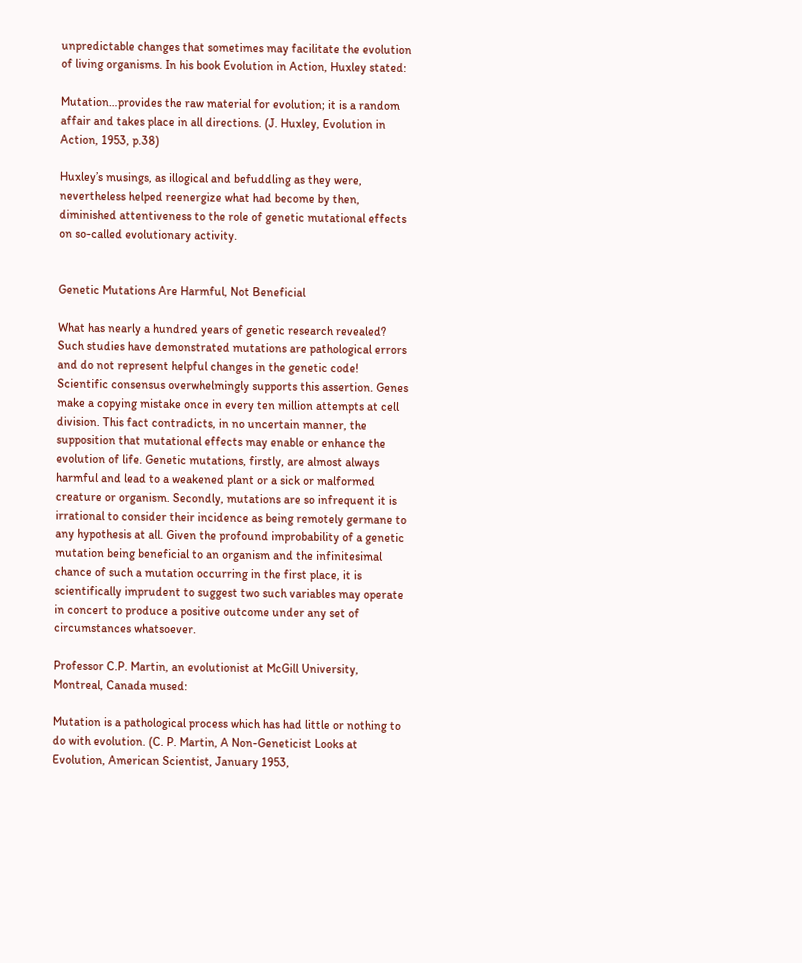unpredictable changes that sometimes may facilitate the evolution of living organisms. In his book Evolution in Action, Huxley stated:

Mutation…provides the raw material for evolution; it is a random affair and takes place in all directions. (J. Huxley, Evolution in Action, 1953, p.38)

Huxley’s musings, as illogical and befuddling as they were, nevertheless helped reenergize what had become by then, diminished attentiveness to the role of genetic mutational effects on so-called evolutionary activity.


Genetic Mutations Are Harmful, Not Beneficial

What has nearly a hundred years of genetic research revealed? Such studies have demonstrated mutations are pathological errors and do not represent helpful changes in the genetic code! Scientific consensus overwhelmingly supports this assertion. Genes make a copying mistake once in every ten million attempts at cell division. This fact contradicts, in no uncertain manner, the supposition that mutational effects may enable or enhance the evolution of life. Genetic mutations, firstly, are almost always harmful and lead to a weakened plant or a sick or malformed creature or organism. Secondly, mutations are so infrequent it is irrational to consider their incidence as being remotely germane to any hypothesis at all. Given the profound improbability of a genetic mutation being beneficial to an organism and the infinitesimal chance of such a mutation occurring in the first place, it is scientifically imprudent to suggest two such variables may operate in concert to produce a positive outcome under any set of circumstances whatsoever.

Professor C.P. Martin, an evolutionist at McGill University, Montreal, Canada mused:

Mutation is a pathological process which has had little or nothing to do with evolution. (C. P. Martin, A Non-Geneticist Looks at Evolution, American Scientist, January 1953,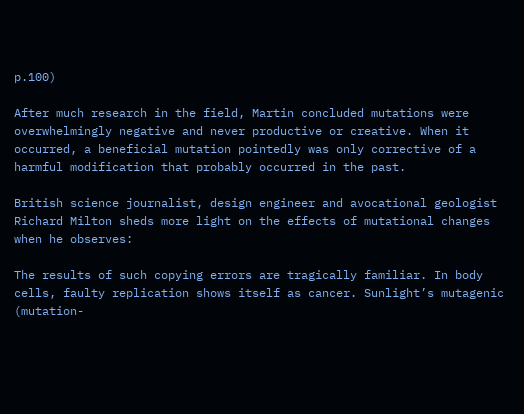p.100)

After much research in the field, Martin concluded mutations were overwhelmingly negative and never productive or creative. When it occurred, a beneficial mutation pointedly was only corrective of a harmful modification that probably occurred in the past.

British science journalist, design engineer and avocational geologist Richard Milton sheds more light on the effects of mutational changes when he observes:

The results of such copying errors are tragically familiar. In body cells, faulty replication shows itself as cancer. Sunlight’s mutagenic (mutation-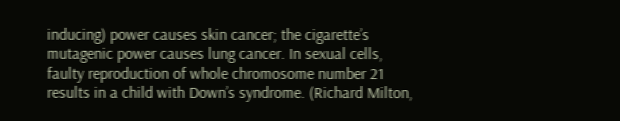inducing) power causes skin cancer; the cigarette’s mutagenic power causes lung cancer. In sexual cells, faulty reproduction of whole chromosome number 21 results in a child with Down’s syndrome. (Richard Milton,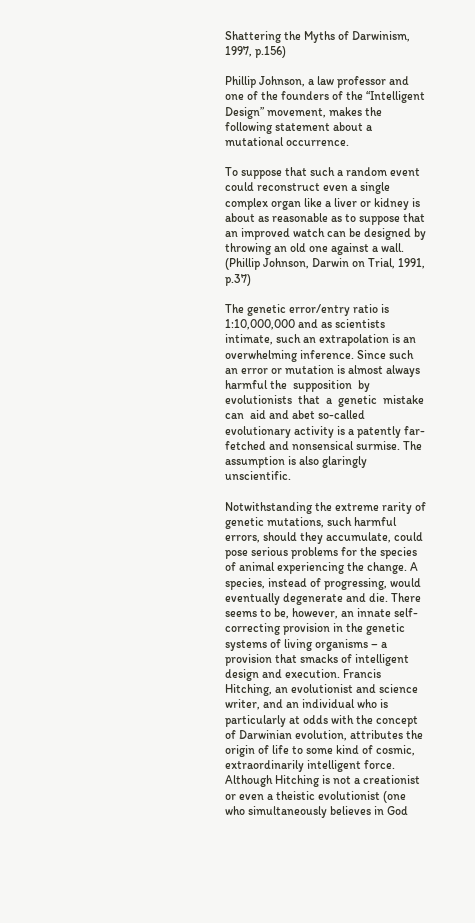Shattering the Myths of Darwinism, 1997, p.156)

Phillip Johnson, a law professor and one of the founders of the “Intelligent Design” movement, makes the following statement about a mutational occurrence.

To suppose that such a random event could reconstruct even a single complex organ like a liver or kidney is about as reasonable as to suppose that an improved watch can be designed by throwing an old one against a wall. (Phillip Johnson, Darwin on Trial, 1991, p.37)

The genetic error/entry ratio is 1:10,000,000 and as scientists intimate, such an extrapolation is an overwhelming inference. Since such an error or mutation is almost always harmful the  supposition  by  evolutionists  that  a  genetic  mistake  can  aid and abet so-called evolutionary activity is a patently far-fetched and nonsensical surmise. The assumption is also glaringly unscientific.

Notwithstanding the extreme rarity of genetic mutations, such harmful errors, should they accumulate, could pose serious problems for the species of animal experiencing the change. A species, instead of progressing, would eventually degenerate and die. There seems to be, however, an innate self-correcting provision in the genetic systems of living organisms – a provision that smacks of intelligent design and execution. Francis Hitching, an evolutionist and science writer, and an individual who is particularly at odds with the concept of Darwinian evolution, attributes the origin of life to some kind of cosmic, extraordinarily intelligent force. Although Hitching is not a creationist or even a theistic evolutionist (one who simultaneously believes in God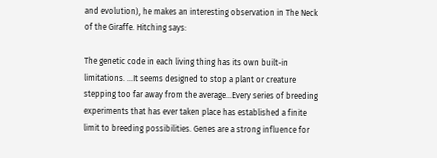and evolution), he makes an interesting observation in The Neck of the Giraffe. Hitching says:

The genetic code in each living thing has its own built-in limitations. …It seems designed to stop a plant or creature stepping too far away from the average…Every series of breeding experiments that has ever taken place has established a finite limit to breeding possibilities. Genes are a strong influence for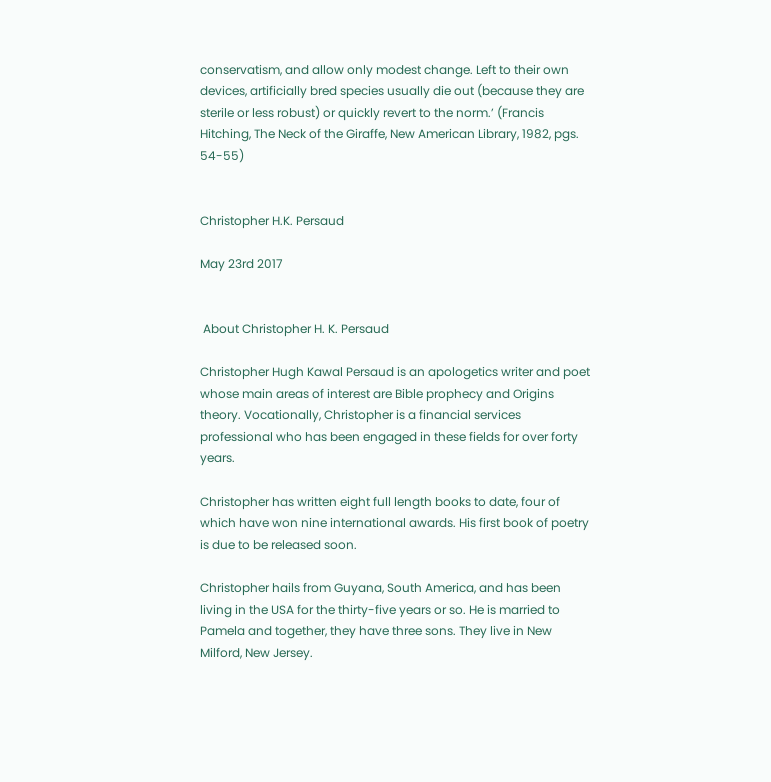conservatism, and allow only modest change. Left to their own devices, artificially bred species usually die out (because they are sterile or less robust) or quickly revert to the norm.’ (Francis Hitching, The Neck of the Giraffe, New American Library, 1982, pgs. 54-55)


Christopher H.K. Persaud

May 23rd 2017


 About Christopher H. K. Persaud

Christopher Hugh Kawal Persaud is an apologetics writer and poet whose main areas of interest are Bible prophecy and Origins theory. Vocationally, Christopher is a financial services professional who has been engaged in these fields for over forty years.

Christopher has written eight full length books to date, four of which have won nine international awards. His first book of poetry is due to be released soon.

Christopher hails from Guyana, South America, and has been living in the USA for the thirty-five years or so. He is married to Pamela and together, they have three sons. They live in New Milford, New Jersey.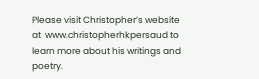Please visit Christopher’s website at  www.christopherhkpersaud to learn more about his writings and poetry.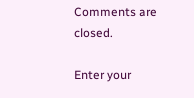Comments are closed.

Enter your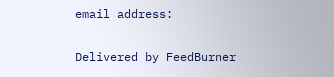email address:

Delivered by FeedBurner